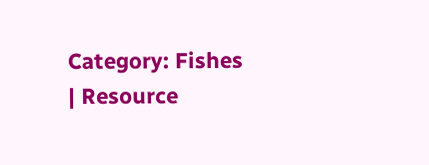Category: Fishes | Resource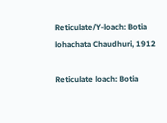Reticulate/Y-loach: Botia lohachata Chaudhuri, 1912

Reticulate loach: Botia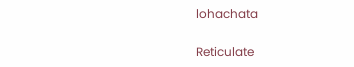lohachata

Reticulate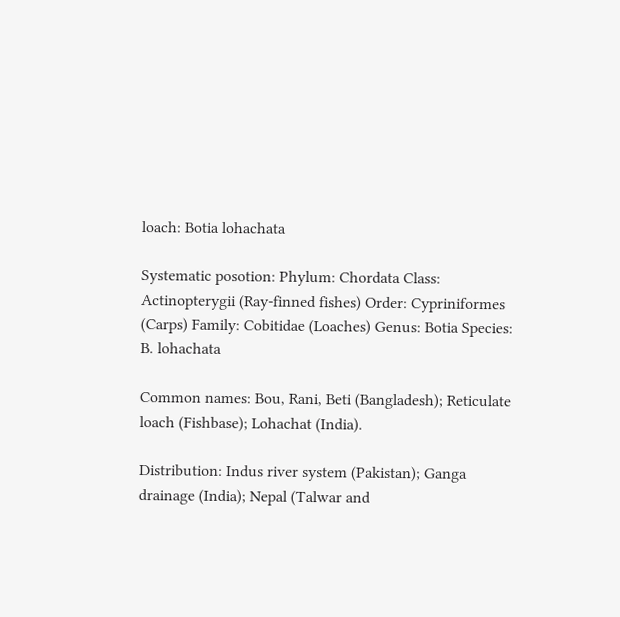loach: Botia lohachata

Systematic posotion: Phylum: Chordata Class: Actinopterygii (Ray-finned fishes) Order: Cypriniformes (Carps) Family: Cobitidae (Loaches) Genus: Botia Species: B. lohachata

Common names: Bou, Rani, Beti (Bangladesh); Reticulate loach (Fishbase); Lohachat (India).

Distribution: Indus river system (Pakistan); Ganga drainage (India); Nepal (Talwar and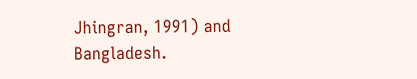Jhingran, 1991) and Bangladesh.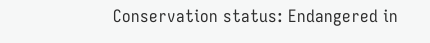Conservation status: Endangered in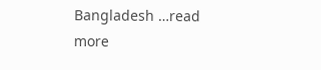Bangladesh …read more